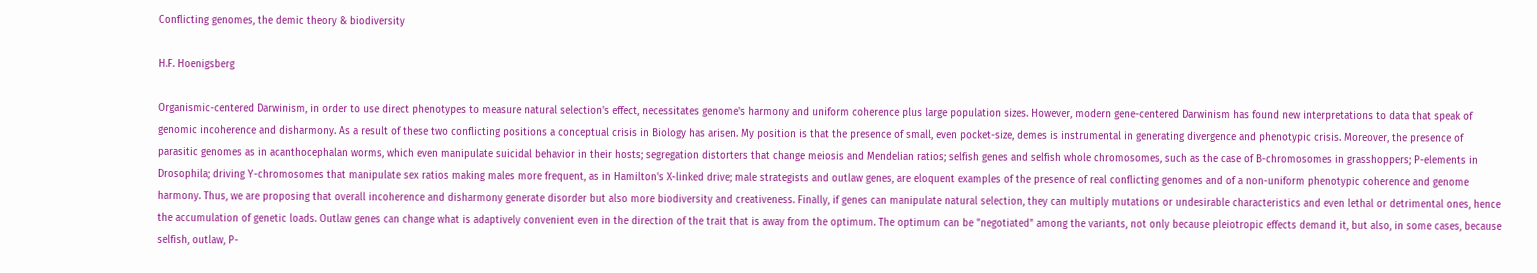Conflicting genomes, the demic theory & biodiversity

H.F. Hoenigsberg

Organismic-centered Darwinism, in order to use direct phenotypes to measure natural selection's effect, necessitates genome's harmony and uniform coherence plus large population sizes. However, modern gene-centered Darwinism has found new interpretations to data that speak of genomic incoherence and disharmony. As a result of these two conflicting positions a conceptual crisis in Biology has arisen. My position is that the presence of small, even pocket-size, demes is instrumental in generating divergence and phenotypic crisis. Moreover, the presence of parasitic genomes as in acanthocephalan worms, which even manipulate suicidal behavior in their hosts; segregation distorters that change meiosis and Mendelian ratios; selfish genes and selfish whole chromosomes, such as the case of B-chromosomes in grasshoppers; P-elements in Drosophila; driving Y-chromosomes that manipulate sex ratios making males more frequent, as in Hamilton's X-linked drive; male strategists and outlaw genes, are eloquent examples of the presence of real conflicting genomes and of a non-uniform phenotypic coherence and genome harmony. Thus, we are proposing that overall incoherence and disharmony generate disorder but also more biodiversity and creativeness. Finally, if genes can manipulate natural selection, they can multiply mutations or undesirable characteristics and even lethal or detrimental ones, hence the accumulation of genetic loads. Outlaw genes can change what is adaptively convenient even in the direction of the trait that is away from the optimum. The optimum can be "negotiated" among the variants, not only because pleiotropic effects demand it, but also, in some cases, because selfish, outlaw, P-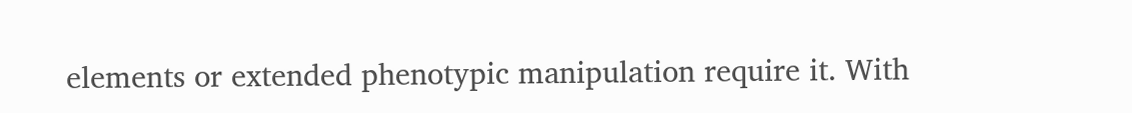elements or extended phenotypic manipulation require it. With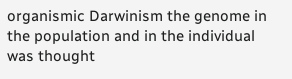organismic Darwinism the genome in the population and in the individual was thought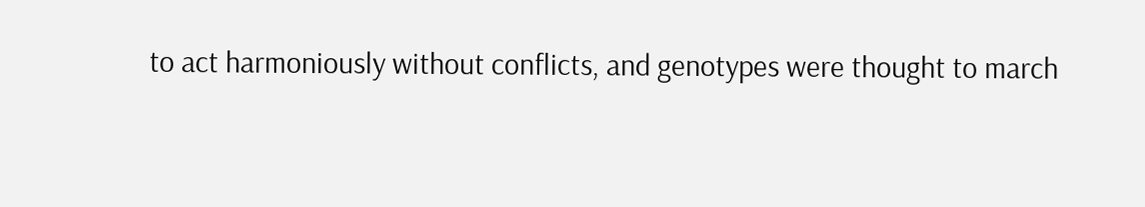to act harmoniously without conflicts, and genotypes were thought to march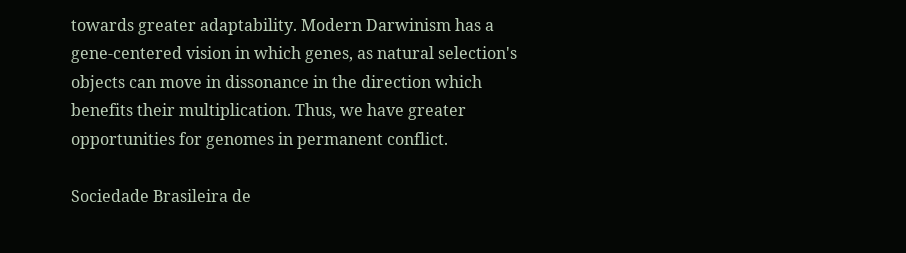towards greater adaptability. Modern Darwinism has a gene-centered vision in which genes, as natural selection's objects can move in dissonance in the direction which benefits their multiplication. Thus, we have greater opportunities for genomes in permanent conflict.

Sociedade Brasileira de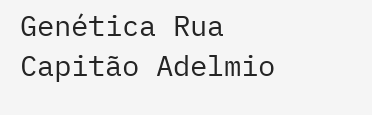Genética Rua Capitão Adelmio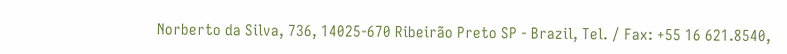Norberto da Silva, 736, 14025-670 Ribeirão Preto SP - Brazil, Tel. / Fax: +55 16 621.8540,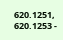620.1251, 620.1253 -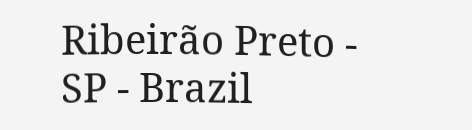Ribeirão Preto - SP - Brazil